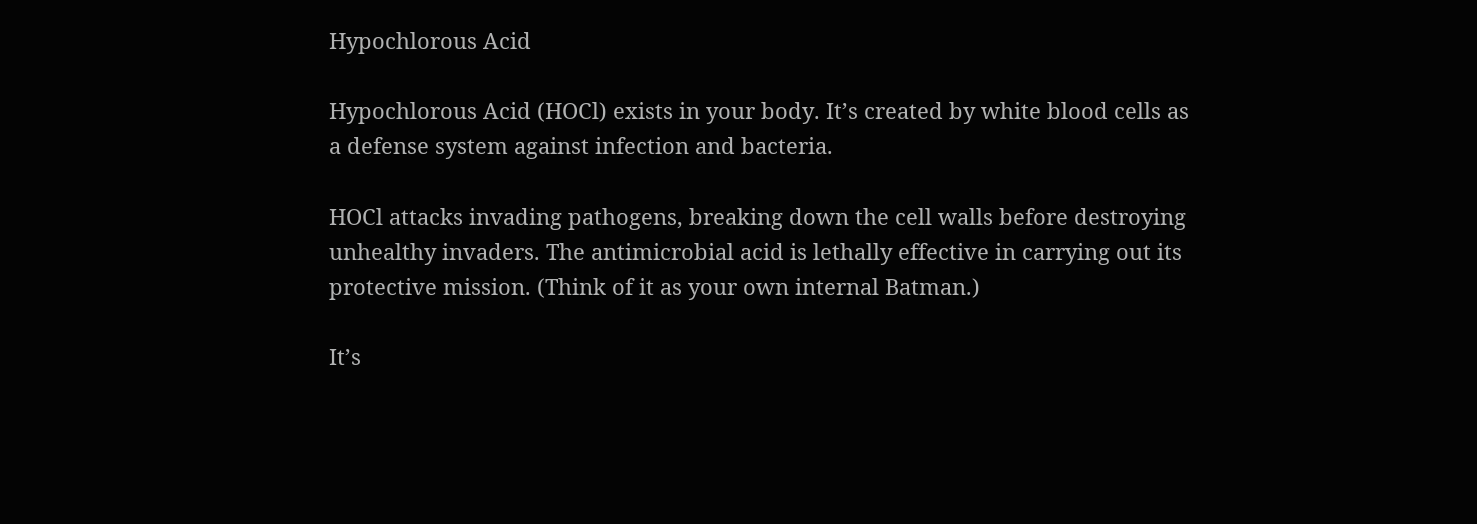Hypochlorous Acid

Hypochlorous Acid (HOCl) exists in your body. It’s created by white blood cells as a defense system against infection and bacteria.

HOCl attacks invading pathogens, breaking down the cell walls before destroying unhealthy invaders. The antimicrobial acid is lethally effective in carrying out its protective mission. (Think of it as your own internal Batman.)

It’s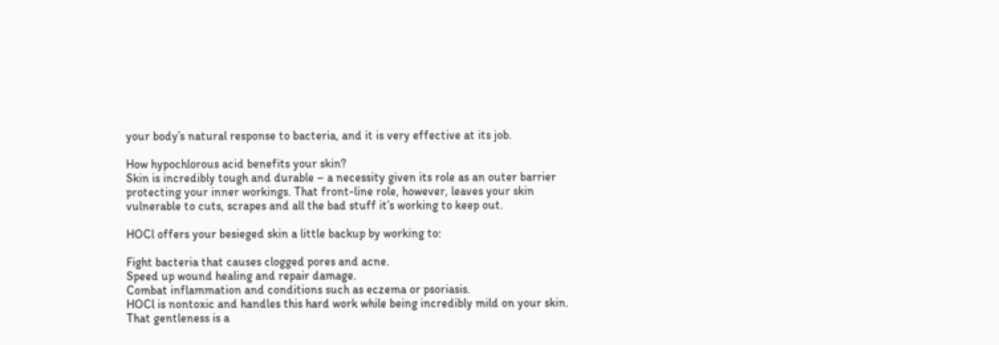your body’s natural response to bacteria, and it is very effective at its job.

How hypochlorous acid benefits your skin?
Skin is incredibly tough and durable – a necessity given its role as an outer barrier protecting your inner workings. That front-line role, however, leaves your skin vulnerable to cuts, scrapes and all the bad stuff it’s working to keep out.

HOCl offers your besieged skin a little backup by working to:

Fight bacteria that causes clogged pores and acne.
Speed up wound healing and repair damage.
Combat inflammation and conditions such as eczema or psoriasis.
HOCl is nontoxic and handles this hard work while being incredibly mild on your skin. That gentleness is a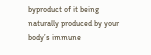byproduct of it being naturally produced by your body’s immune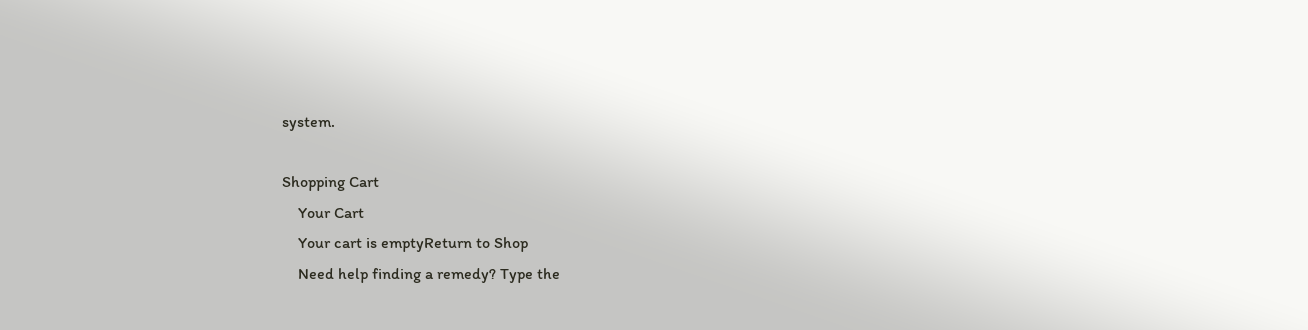system.

Shopping Cart
    Your Cart
    Your cart is emptyReturn to Shop
    Need help finding a remedy? Type the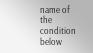name of the condition below